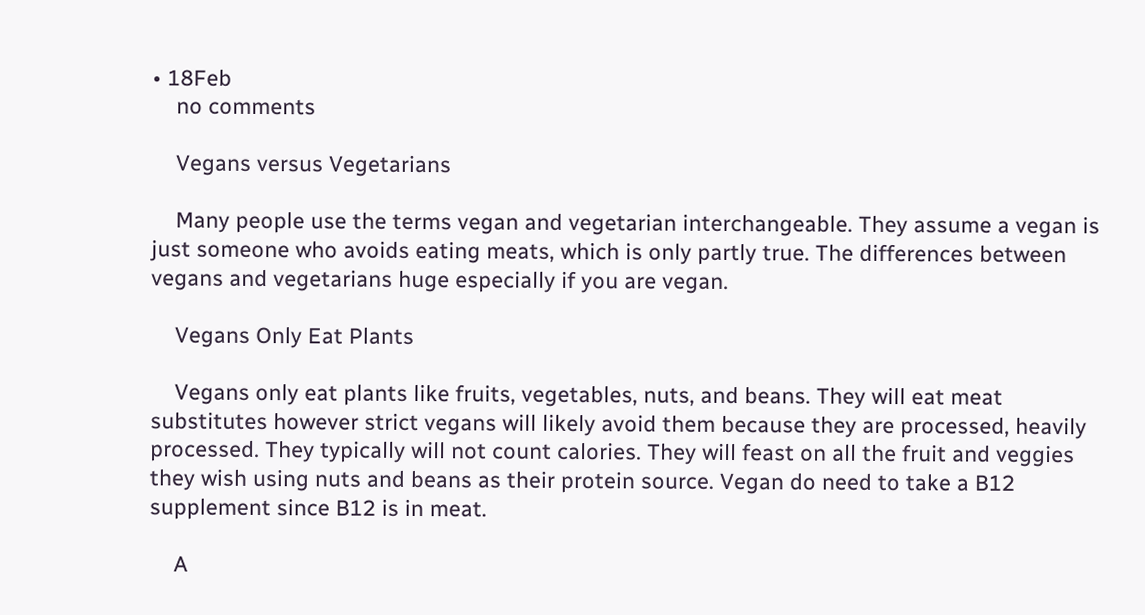• 18Feb
    no comments

    Vegans versus Vegetarians

    Many people use the terms vegan and vegetarian interchangeable. They assume a vegan is just someone who avoids eating meats, which is only partly true. The differences between vegans and vegetarians huge especially if you are vegan.

    Vegans Only Eat Plants

    Vegans only eat plants like fruits, vegetables, nuts, and beans. They will eat meat substitutes however strict vegans will likely avoid them because they are processed, heavily processed. They typically will not count calories. They will feast on all the fruit and veggies they wish using nuts and beans as their protein source. Vegan do need to take a B12 supplement since B12 is in meat.

    A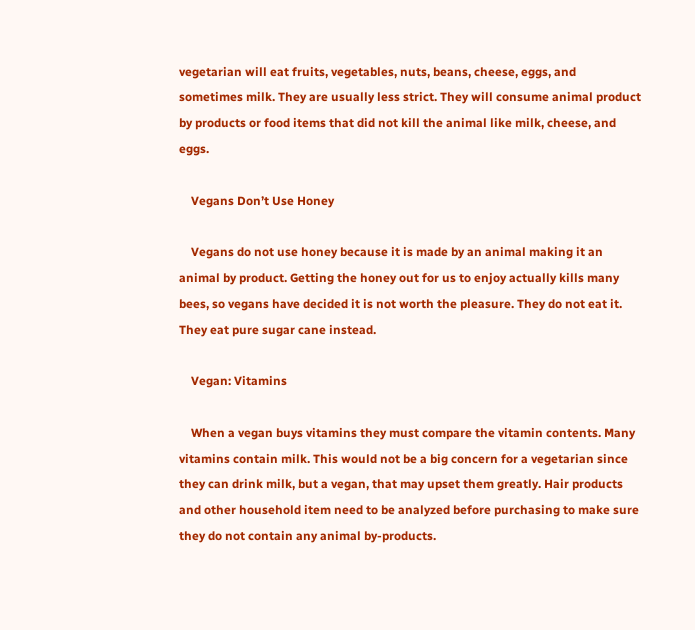vegetarian will eat fruits, vegetables, nuts, beans, cheese, eggs, and sometimes milk. They are usually less strict. They will consume animal product by products or food items that did not kill the animal like milk, cheese, and eggs.

    Vegans Don’t Use Honey

    Vegans do not use honey because it is made by an animal making it an animal by product. Getting the honey out for us to enjoy actually kills many bees, so vegans have decided it is not worth the pleasure. They do not eat it. They eat pure sugar cane instead.

    Vegan: Vitamins

    When a vegan buys vitamins they must compare the vitamin contents. Many vitamins contain milk. This would not be a big concern for a vegetarian since they can drink milk, but a vegan, that may upset them greatly. Hair products and other household item need to be analyzed before purchasing to make sure they do not contain any animal by-products.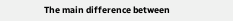The main difference between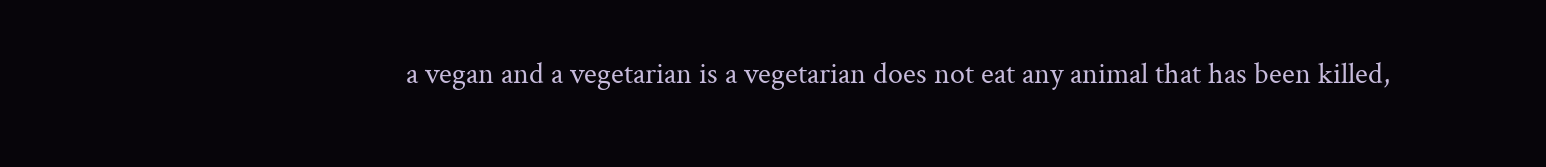a vegan and a vegetarian is a vegetarian does not eat any animal that has been killed,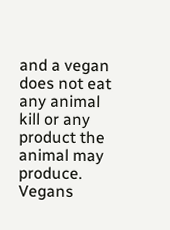and a vegan does not eat any animal kill or any product the animal may produce. Vegans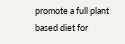promote a full plant based diet for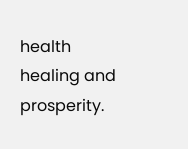health healing and prosperity.